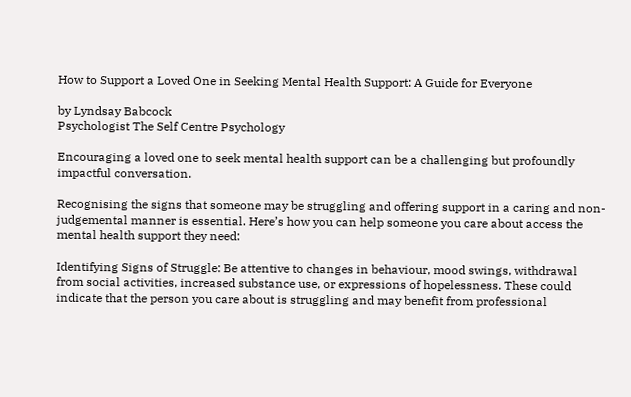How to Support a Loved One in Seeking Mental Health Support: A Guide for Everyone

by Lyndsay Babcock
Psychologist The Self Centre Psychology

Encouraging a loved one to seek mental health support can be a challenging but profoundly impactful conversation.

Recognising the signs that someone may be struggling and offering support in a caring and non-judgemental manner is essential. Here’s how you can help someone you care about access the mental health support they need:

Identifying Signs of Struggle: Be attentive to changes in behaviour, mood swings, withdrawal from social activities, increased substance use, or expressions of hopelessness. These could indicate that the person you care about is struggling and may benefit from professional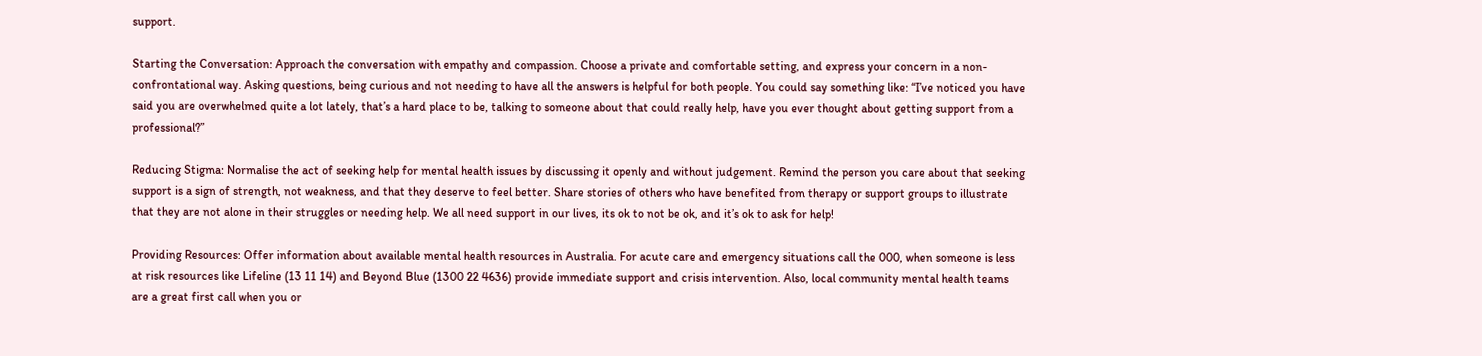support.

Starting the Conversation: Approach the conversation with empathy and compassion. Choose a private and comfortable setting, and express your concern in a non-confrontational way. Asking questions, being curious and not needing to have all the answers is helpful for both people. You could say something like: “I’ve noticed you have said you are overwhelmed quite a lot lately, that’s a hard place to be, talking to someone about that could really help, have you ever thought about getting support from a professional?”

Reducing Stigma: Normalise the act of seeking help for mental health issues by discussing it openly and without judgement. Remind the person you care about that seeking support is a sign of strength, not weakness, and that they deserve to feel better. Share stories of others who have benefited from therapy or support groups to illustrate that they are not alone in their struggles or needing help. We all need support in our lives, its ok to not be ok, and it’s ok to ask for help!

Providing Resources: Offer information about available mental health resources in Australia. For acute care and emergency situations call the 000, when someone is less at risk resources like Lifeline (13 11 14) and Beyond Blue (1300 22 4636) provide immediate support and crisis intervention. Also, local community mental health teams are a great first call when you or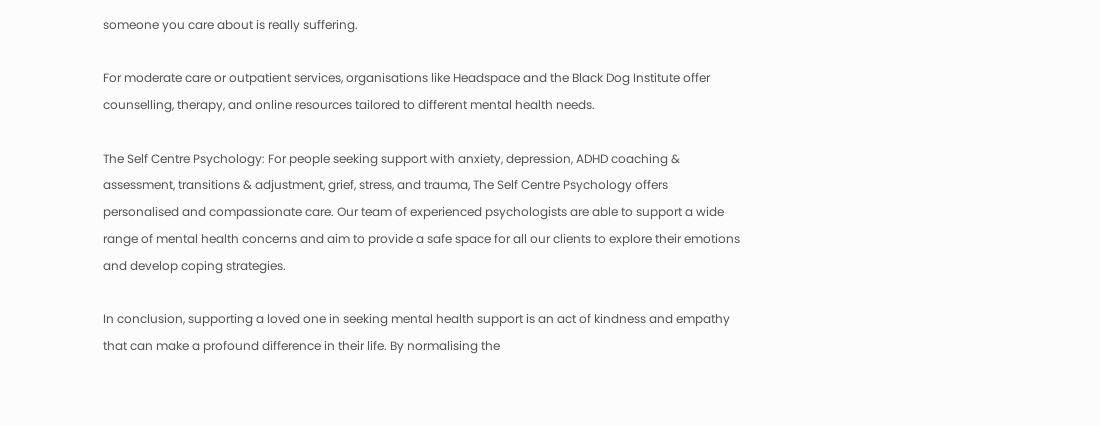someone you care about is really suffering.

For moderate care or outpatient services, organisations like Headspace and the Black Dog Institute offer counselling, therapy, and online resources tailored to different mental health needs.

The Self Centre Psychology: For people seeking support with anxiety, depression, ADHD coaching & assessment, transitions & adjustment, grief, stress, and trauma, The Self Centre Psychology offers personalised and compassionate care. Our team of experienced psychologists are able to support a wide range of mental health concerns and aim to provide a safe space for all our clients to explore their emotions and develop coping strategies.

In conclusion, supporting a loved one in seeking mental health support is an act of kindness and empathy that can make a profound difference in their life. By normalising the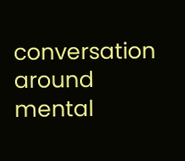conversation around mental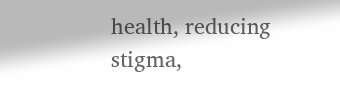health, reducing stigma,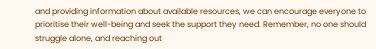and providing information about available resources, we can encourage everyone to prioritise their well-being and seek the support they need. Remember, no one should struggle alone, and reaching out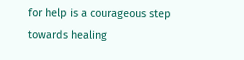for help is a courageous step towards healing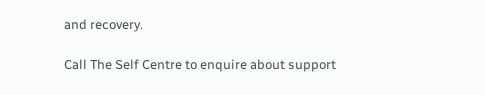and recovery.

Call The Self Centre to enquire about support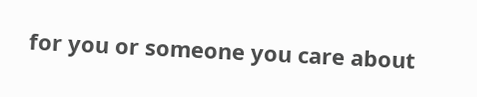for you or someone you care about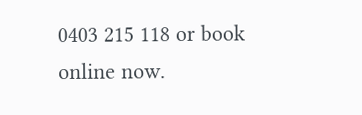0403 215 118 or book online now.